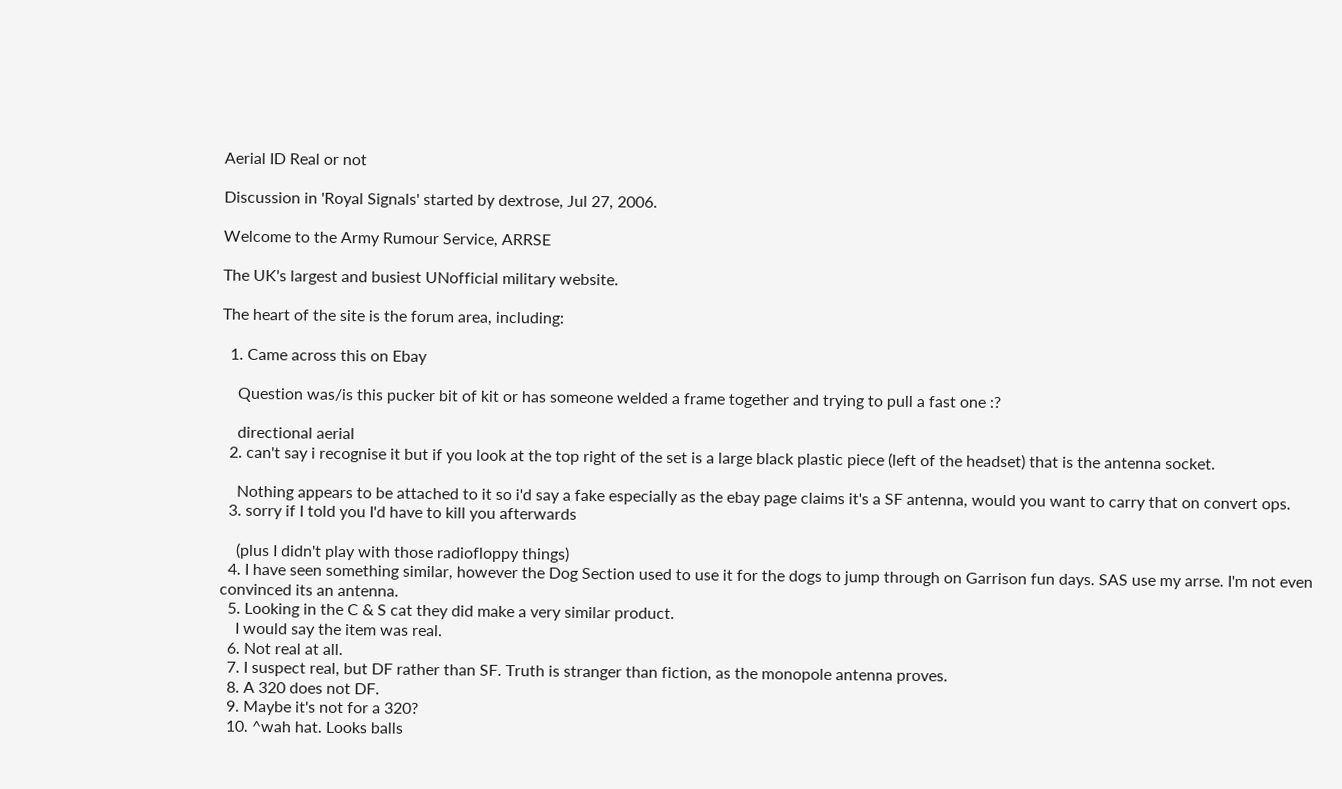Aerial ID Real or not

Discussion in 'Royal Signals' started by dextrose, Jul 27, 2006.

Welcome to the Army Rumour Service, ARRSE

The UK's largest and busiest UNofficial military website.

The heart of the site is the forum area, including:

  1. Came across this on Ebay

    Question was/is this pucker bit of kit or has someone welded a frame together and trying to pull a fast one :?

    directional aerial
  2. can't say i recognise it but if you look at the top right of the set is a large black plastic piece (left of the headset) that is the antenna socket.

    Nothing appears to be attached to it so i'd say a fake especially as the ebay page claims it's a SF antenna, would you want to carry that on convert ops.
  3. sorry if I told you I'd have to kill you afterwards

    (plus I didn't play with those radiofloppy things)
  4. I have seen something similar, however the Dog Section used to use it for the dogs to jump through on Garrison fun days. SAS use my arrse. I'm not even convinced its an antenna.
  5. Looking in the C & S cat they did make a very similar product.
    I would say the item was real.
  6. Not real at all.
  7. I suspect real, but DF rather than SF. Truth is stranger than fiction, as the monopole antenna proves.
  8. A 320 does not DF.
  9. Maybe it's not for a 320?
  10. ^wah hat. Looks balls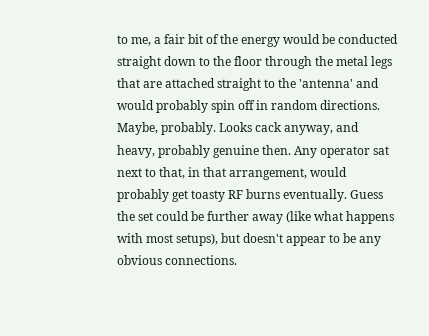to me, a fair bit of the energy would be conducted straight down to the floor through the metal legs that are attached straight to the 'antenna' and would probably spin off in random directions. Maybe, probably. Looks cack anyway, and heavy, probably genuine then. Any operator sat next to that, in that arrangement, would probably get toasty RF burns eventually. Guess the set could be further away (like what happens with most setups), but doesn't appear to be any obvious connections.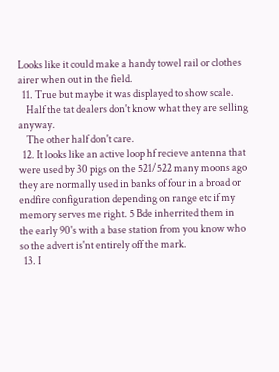Looks like it could make a handy towel rail or clothes airer when out in the field.
  11. True but maybe it was displayed to show scale.
    Half the tat dealers don't know what they are selling anyway.
    The other half don't care.
  12. It looks like an active loop hf recieve antenna that were used by 30 pigs on the 521/522 many moons ago they are normally used in banks of four in a broad or endfire configuration depending on range etc if my memory serves me right. 5 Bde inherrited them in the early 90's with a base station from you know who so the advert is'nt entirely off the mark.
  13. I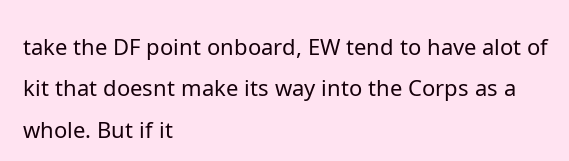take the DF point onboard, EW tend to have alot of kit that doesnt make its way into the Corps as a whole. But if it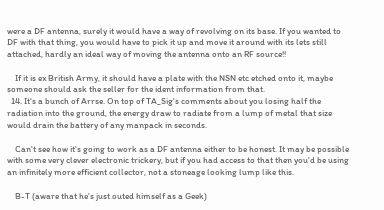were a DF antenna, surely it would have a way of revolving on its base. If you wanted to DF with that thing, you would have to pick it up and move it around with its lets still attached, hardly an ideal way of moving the antenna onto an RF source!!

    If it is ex British Army, it should have a plate with the NSN etc etched onto it, maybe someone should ask the seller for the ident information from that.
  14. It's a bunch of Arrse. On top of TA_Sig's comments about you losing half the radiation into the ground, the energy draw to radiate from a lump of metal that size would drain the battery of any manpack in seconds.

    Can't see how it's going to work as a DF antenna either to be honest. It may be possible with some very clever electronic trickery, but if you had access to that then you'd be using an infinitely more efficient collector, not a stoneage looking lump like this.

    B-T (aware that he's just outed himself as a Geek)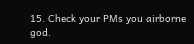15. Check your PMs you airborne god.